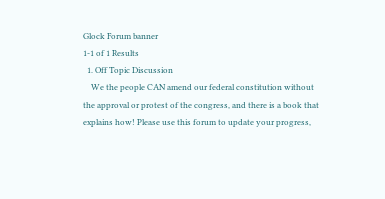Glock Forum banner
1-1 of 1 Results
  1. Off Topic Discussion
    We the people CAN amend our federal constitution without the approval or protest of the congress, and there is a book that explains how! Please use this forum to update your progress,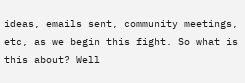ideas, emails sent, community meetings, etc, as we begin this fight. So what is this about? Well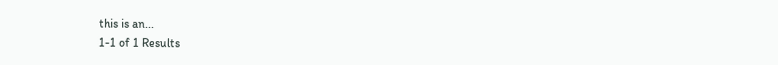this is an...
1-1 of 1 Results